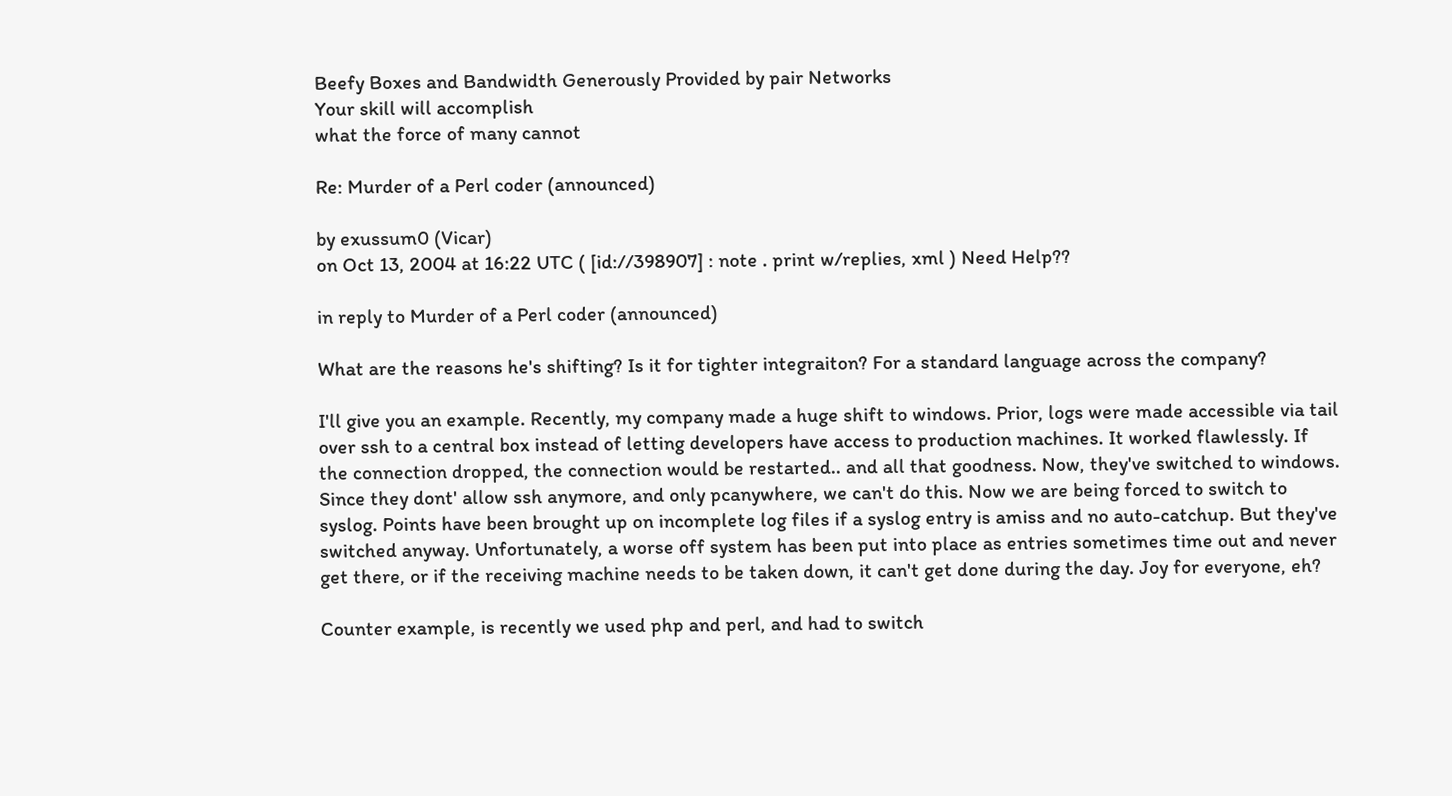Beefy Boxes and Bandwidth Generously Provided by pair Networks
Your skill will accomplish
what the force of many cannot

Re: Murder of a Perl coder (announced)

by exussum0 (Vicar)
on Oct 13, 2004 at 16:22 UTC ( [id://398907] : note . print w/replies, xml ) Need Help??

in reply to Murder of a Perl coder (announced)

What are the reasons he's shifting? Is it for tighter integraiton? For a standard language across the company?

I'll give you an example. Recently, my company made a huge shift to windows. Prior, logs were made accessible via tail over ssh to a central box instead of letting developers have access to production machines. It worked flawlessly. If the connection dropped, the connection would be restarted.. and all that goodness. Now, they've switched to windows. Since they dont' allow ssh anymore, and only pcanywhere, we can't do this. Now we are being forced to switch to syslog. Points have been brought up on incomplete log files if a syslog entry is amiss and no auto-catchup. But they've switched anyway. Unfortunately, a worse off system has been put into place as entries sometimes time out and never get there, or if the receiving machine needs to be taken down, it can't get done during the day. Joy for everyone, eh?

Counter example, is recently we used php and perl, and had to switch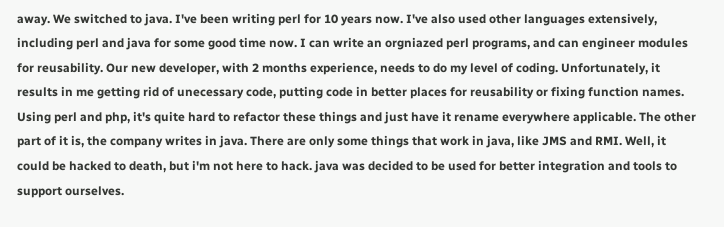away. We switched to java. I've been writing perl for 10 years now. I've also used other languages extensively, including perl and java for some good time now. I can write an orgniazed perl programs, and can engineer modules for reusability. Our new developer, with 2 months experience, needs to do my level of coding. Unfortunately, it results in me getting rid of unecessary code, putting code in better places for reusability or fixing function names. Using perl and php, it's quite hard to refactor these things and just have it rename everywhere applicable. The other part of it is, the company writes in java. There are only some things that work in java, like JMS and RMI. Well, it could be hacked to death, but i'm not here to hack. java was decided to be used for better integration and tools to support ourselves.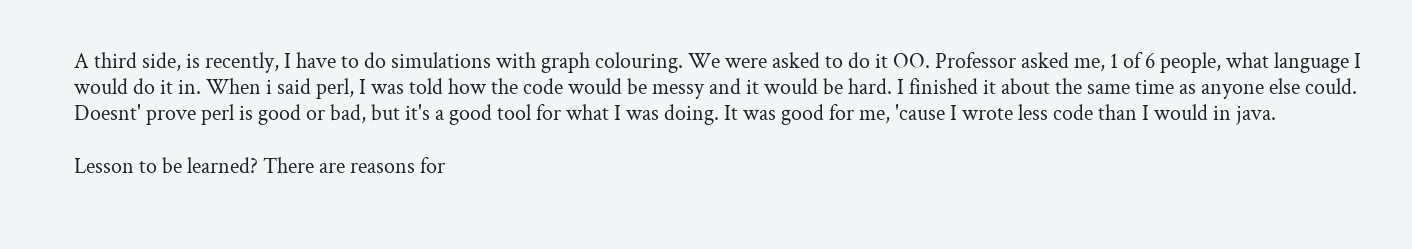A third side, is recently, I have to do simulations with graph colouring. We were asked to do it OO. Professor asked me, 1 of 6 people, what language I would do it in. When i said perl, I was told how the code would be messy and it would be hard. I finished it about the same time as anyone else could. Doesnt' prove perl is good or bad, but it's a good tool for what I was doing. It was good for me, 'cause I wrote less code than I would in java.

Lesson to be learned? There are reasons for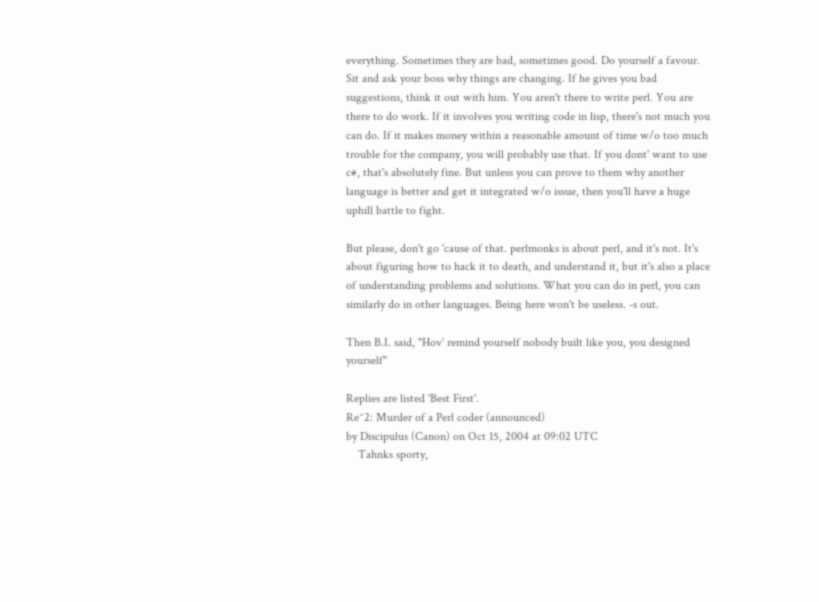everything. Sometimes they are bad, sometimes good. Do yourself a favour. Sit and ask your boss why things are changing. If he gives you bad suggestions, think it out with him. You aren't there to write perl. You are there to do work. If it involves you writing code in lisp, there's not much you can do. If it makes money within a reasonable amount of time w/o too much trouble for the company, you will probably use that. If you dont' want to use c#, that's absolutely fine. But unless you can prove to them why another language is better and get it integrated w/o issue, then you'll have a huge uphill battle to fight.

But please, don't go 'cause of that. perlmonks is about perl, and it's not. It's about figuring how to hack it to death, and understand it, but it's also a place of understanding problems and solutions. What you can do in perl, you can similarly do in other languages. Being here won't be useless. -s out.

Then B.I. said, "Hov' remind yourself nobody built like you, you designed yourself"

Replies are listed 'Best First'.
Re^2: Murder of a Perl coder (announced)
by Discipulus (Canon) on Oct 15, 2004 at 09:02 UTC
    Tahnks sporty,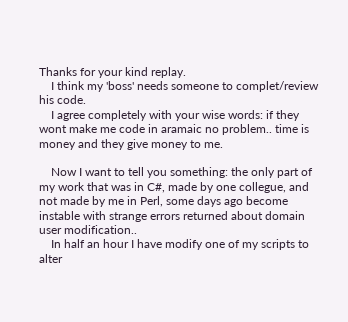Thanks for your kind replay.
    I think my 'boss' needs someone to complet/review his code.
    I agree completely with your wise words: if they wont make me code in aramaic no problem.. time is money and they give money to me.

    Now I want to tell you something: the only part of my work that was in C#, made by one collegue, and not made by me in Perl, some days ago become instable with strange errors returned about domain user modification..
    In half an hour I have modify one of my scripts to alter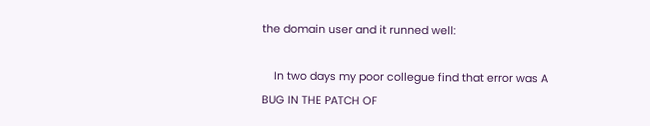the domain user and it runned well:

    In two days my poor collegue find that error was A BUG IN THE PATCH OF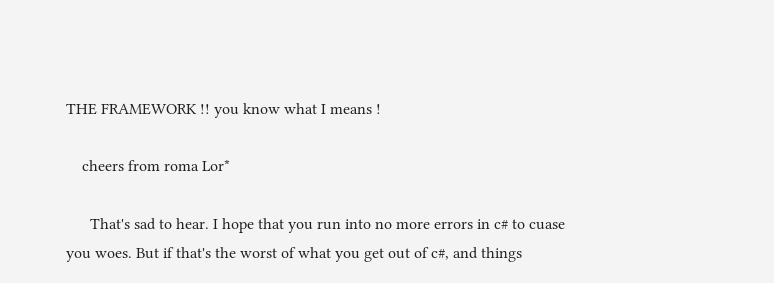THE FRAMEWORK !! you know what I means !

    cheers from roma Lor*

      That's sad to hear. I hope that you run into no more errors in c# to cuase you woes. But if that's the worst of what you get out of c#, and things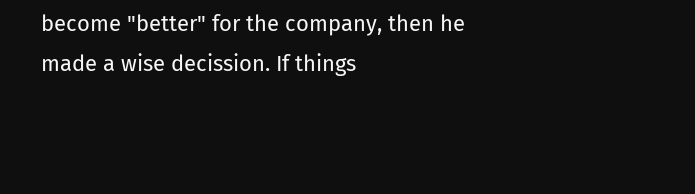become "better" for the company, then he made a wise decission. If things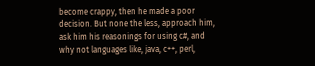become crappy, then he made a poor decision. But none the less, approach him, ask him his reasonings for using c#, and why not languages like, java, c++, perl,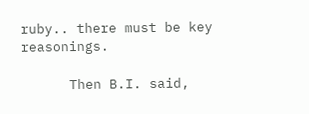ruby.. there must be key reasonings.

      Then B.I. said,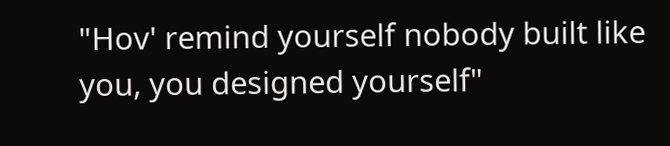"Hov' remind yourself nobody built like you, you designed yourself"